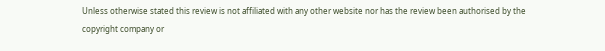Unless otherwise stated this review is not affiliated with any other website nor has the review been authorised by the copyright company or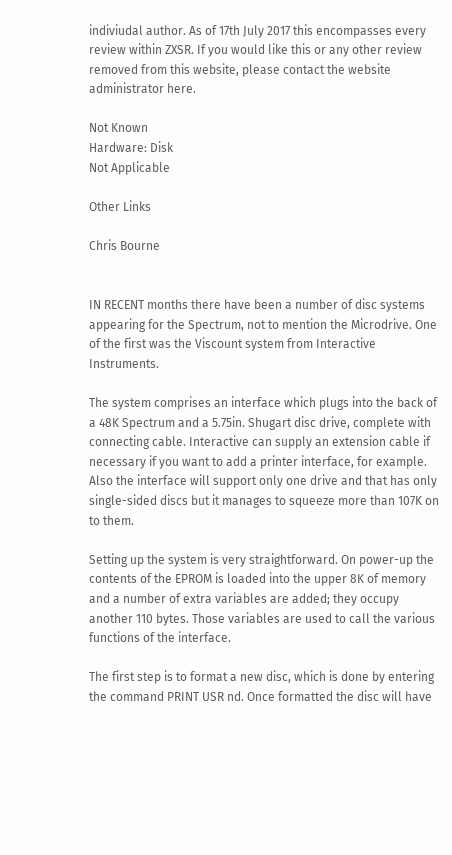indiviudal author. As of 17th July 2017 this encompasses every review within ZXSR. If you would like this or any other review removed from this website, please contact the website administrator here.

Not Known
Hardware: Disk
Not Applicable

Other Links

Chris Bourne


IN RECENT months there have been a number of disc systems appearing for the Spectrum, not to mention the Microdrive. One of the first was the Viscount system from Interactive Instruments.

The system comprises an interface which plugs into the back of a 48K Spectrum and a 5.75in. Shugart disc drive, complete with connecting cable. Interactive can supply an extension cable if necessary if you want to add a printer interface, for example. Also the interface will support only one drive and that has only single-sided discs but it manages to squeeze more than 107K on to them.

Setting up the system is very straightforward. On power-up the contents of the EPROM is loaded into the upper 8K of memory and a number of extra variables are added; they occupy another 110 bytes. Those variables are used to call the various functions of the interface.

The first step is to format a new disc, which is done by entering the command PRINT USR nd. Once formatted the disc will have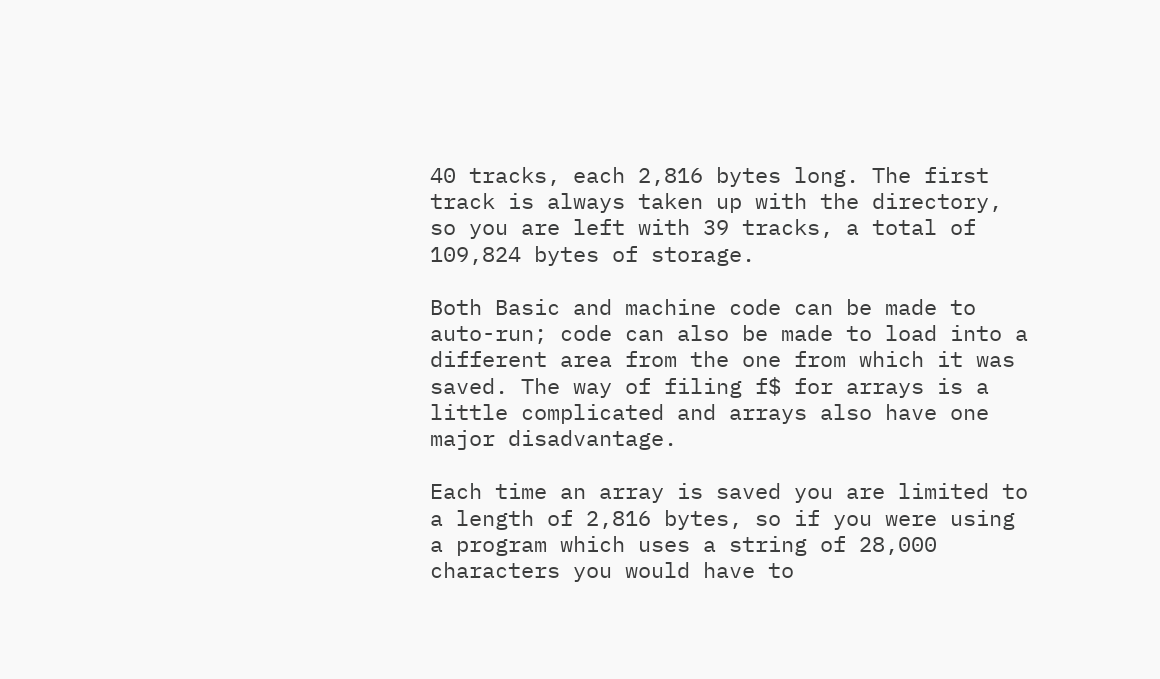40 tracks, each 2,816 bytes long. The first track is always taken up with the directory, so you are left with 39 tracks, a total of 109,824 bytes of storage.

Both Basic and machine code can be made to auto-run; code can also be made to load into a different area from the one from which it was saved. The way of filing f$ for arrays is a little complicated and arrays also have one major disadvantage.

Each time an array is saved you are limited to a length of 2,816 bytes, so if you were using a program which uses a string of 28,000 characters you would have to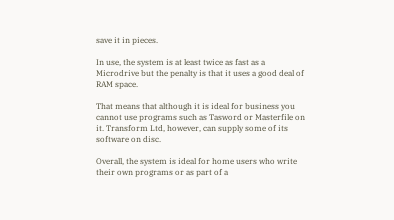save it in pieces.

In use, the system is at least twice as fast as a Microdrive but the penalty is that it uses a good deal of RAM space.

That means that although it is ideal for business you cannot use programs such as Tasword or Masterfile on it. Transform Ltd, however, can supply some of its software on disc.

Overall, the system is ideal for home users who write their own programs or as part of a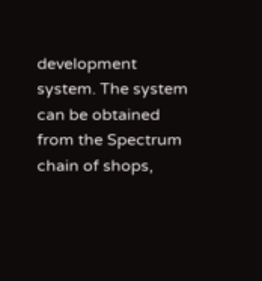development system. The system can be obtained from the Spectrum chain of shops,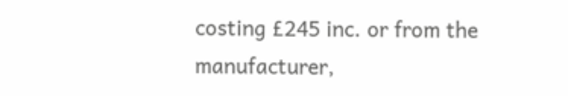costing £245 inc. or from the manufacturer,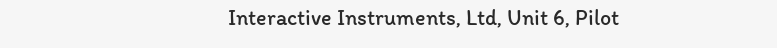Interactive Instruments, Ltd, Unit 6, Pilot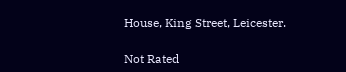House, King Street, Leicester.

Not Rated